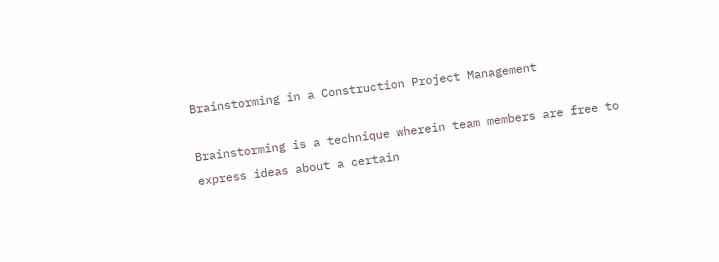Brainstorming in a Construction Project Management

Brainstorming is a technique wherein team members are free to express ideas about a certain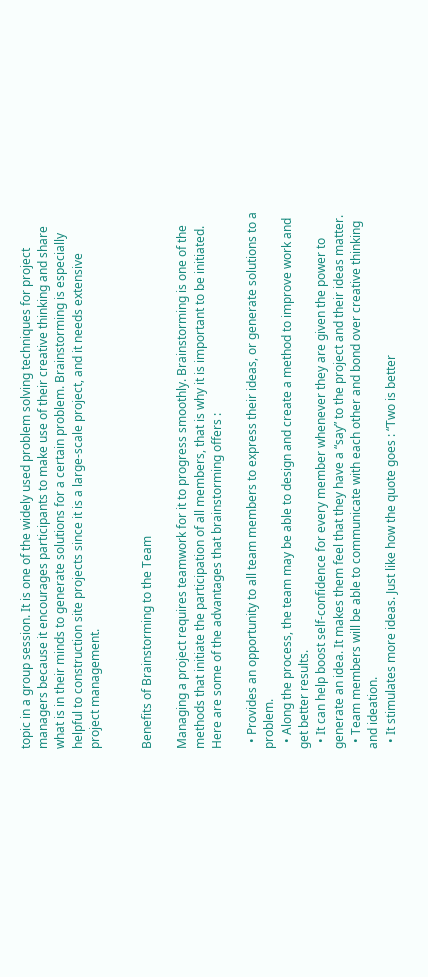topic in a group session. It is one of the widely used problem solving techniques for project managers because it encourages participants to make use of their creative thinking and share what is in their minds to generate solutions for a certain problem. Brainstorming is especially helpful to construction site projects since it is a large-scale project, and it needs extensive project management.


Benefits of Brainstorming to the Team

Managing a project requires teamwork for it to progress smoothly. Brainstorming is one of the methods that initiate the participation of all members, that is why it is important to be initiated. Here are some of the advantages that brainstorming offers :

  • Provides an opportunity to all team members to express their ideas, or generate solutions to a problem.
  • Along the process, the team may be able to design and create a method to improve work and get better results.
  • It can help boost self-confidence for every member whenever they are given the power to generate an idea. It makes them feel that they have a “say” to the project and their ideas matter.
  • Team members will be able to communicate with each other and bond over creative thinking and ideation.
  • It stimulates more ideas. Just like how the quote goes : “Two is better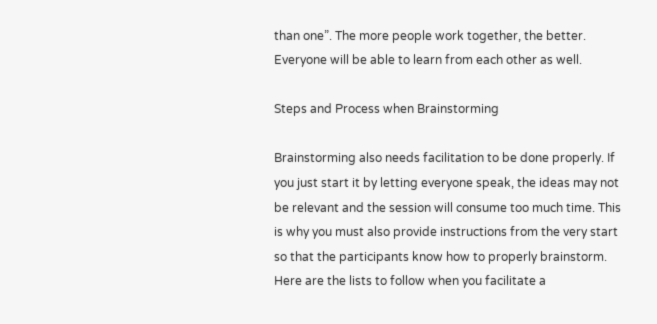than one”. The more people work together, the better. Everyone will be able to learn from each other as well.

Steps and Process when Brainstorming

Brainstorming also needs facilitation to be done properly. If you just start it by letting everyone speak, the ideas may not be relevant and the session will consume too much time. This is why you must also provide instructions from the very start so that the participants know how to properly brainstorm. Here are the lists to follow when you facilitate a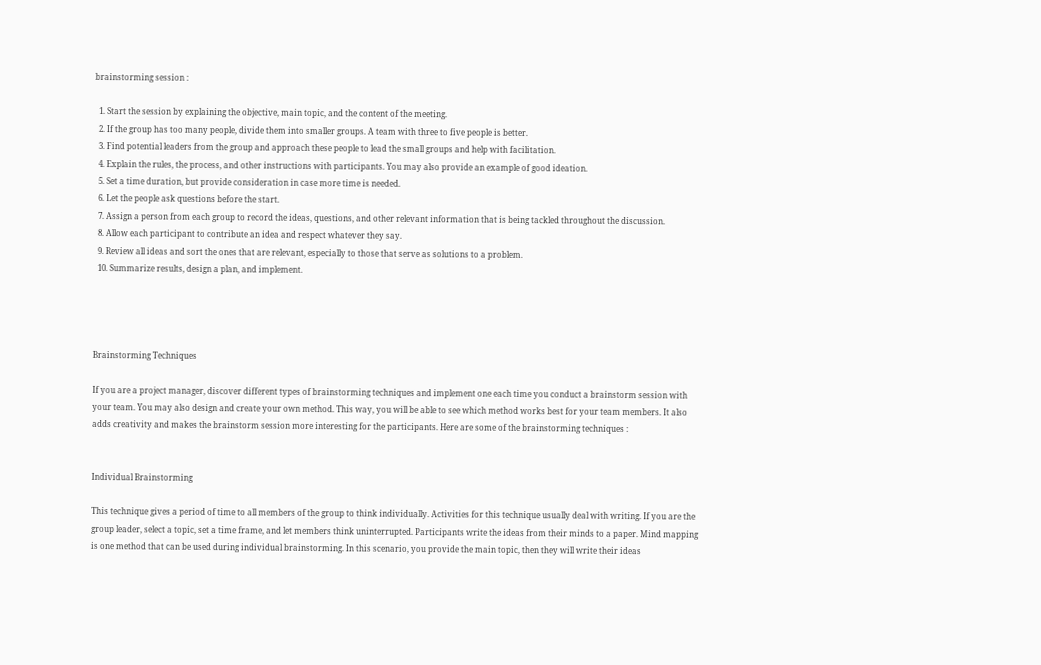brainstorming session :

  1. Start the session by explaining the objective, main topic, and the content of the meeting.
  2. If the group has too many people, divide them into smaller groups. A team with three to five people is better.
  3. Find potential leaders from the group and approach these people to lead the small groups and help with facilitation.
  4. Explain the rules, the process, and other instructions with participants. You may also provide an example of good ideation.
  5. Set a time duration, but provide consideration in case more time is needed.
  6. Let the people ask questions before the start.
  7. Assign a person from each group to record the ideas, questions, and other relevant information that is being tackled throughout the discussion.
  8. Allow each participant to contribute an idea and respect whatever they say.
  9. Review all ideas and sort the ones that are relevant, especially to those that serve as solutions to a problem.
  10. Summarize results, design a plan, and implement.




Brainstorming Techniques

If you are a project manager, discover different types of brainstorming techniques and implement one each time you conduct a brainstorm session with your team. You may also design and create your own method. This way, you will be able to see which method works best for your team members. It also adds creativity and makes the brainstorm session more interesting for the participants. Here are some of the brainstorming techniques :


Individual Brainstorming

This technique gives a period of time to all members of the group to think individually. Activities for this technique usually deal with writing. If you are the group leader, select a topic, set a time frame, and let members think uninterrupted. Participants write the ideas from their minds to a paper. Mind mapping is one method that can be used during individual brainstorming. In this scenario, you provide the main topic, then they will write their ideas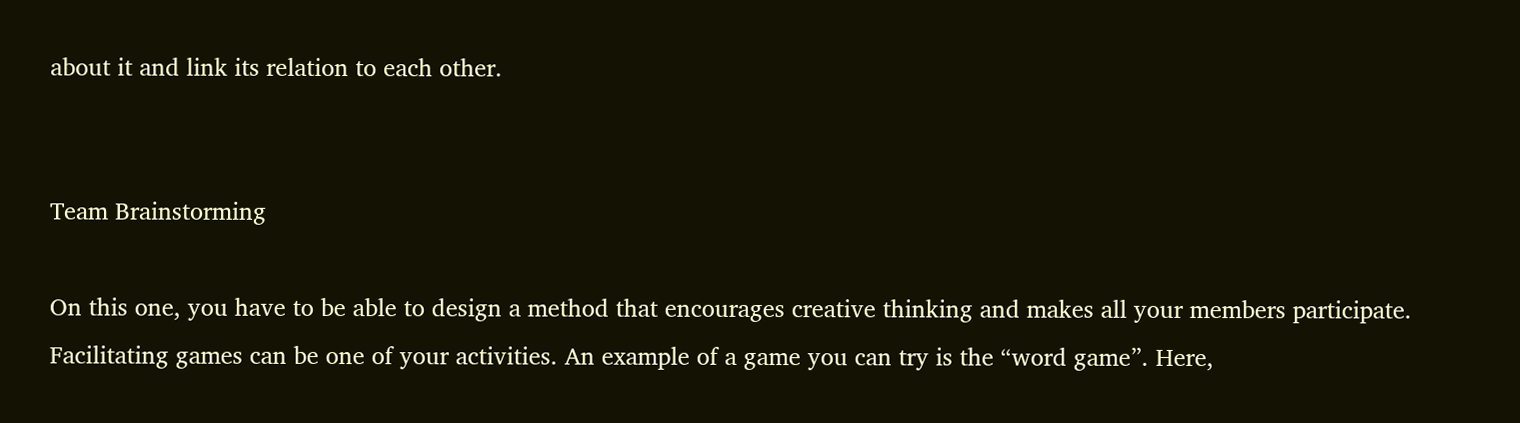about it and link its relation to each other.


Team Brainstorming

On this one, you have to be able to design a method that encourages creative thinking and makes all your members participate. Facilitating games can be one of your activities. An example of a game you can try is the “word game”. Here,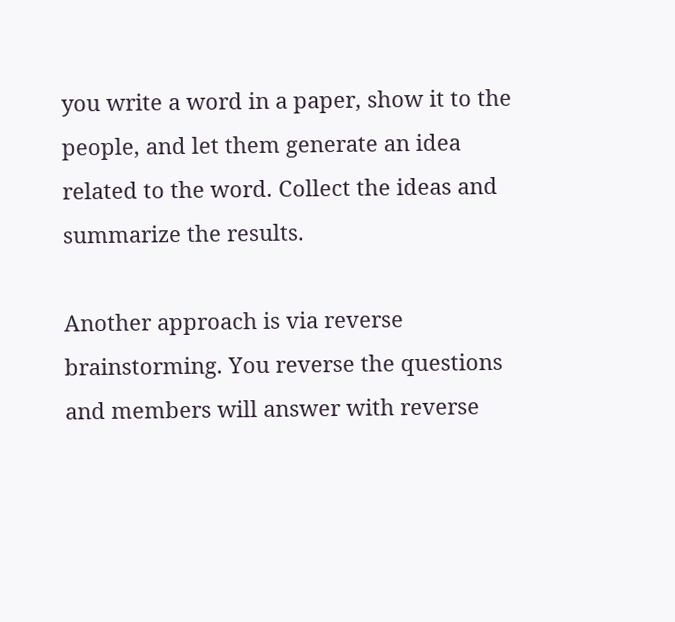you write a word in a paper, show it to the people, and let them generate an idea related to the word. Collect the ideas and summarize the results.

Another approach is via reverse brainstorming. You reverse the questions and members will answer with reverse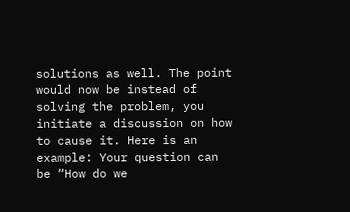solutions as well. The point would now be instead of solving the problem, you initiate a discussion on how to cause it. Here is an example: Your question can be “How do we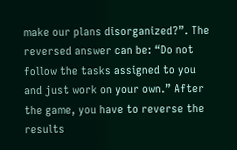make our plans disorganized?”. The reversed answer can be: “Do not follow the tasks assigned to you and just work on your own.” After the game, you have to reverse the results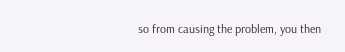so from causing the problem, you then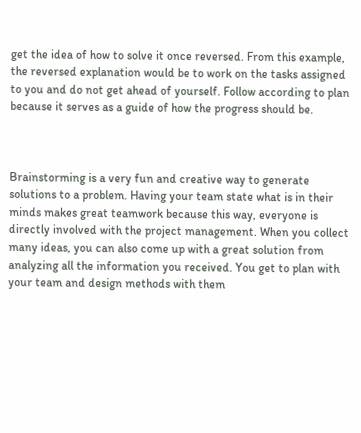get the idea of how to solve it once reversed. From this example, the reversed explanation would be to work on the tasks assigned to you and do not get ahead of yourself. Follow according to plan because it serves as a guide of how the progress should be.



Brainstorming is a very fun and creative way to generate solutions to a problem. Having your team state what is in their minds makes great teamwork because this way, everyone is directly involved with the project management. When you collect many ideas, you can also come up with a great solution from analyzing all the information you received. You get to plan with your team and design methods with them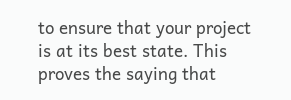to ensure that your project is at its best state. This proves the saying that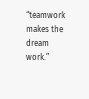“teamwork makes the dream work.”